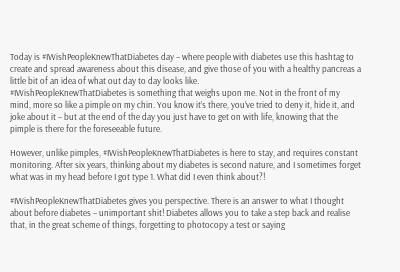Today is #IWishPeopleKnewThatDiabetes day – where people with diabetes use this hashtag to create and spread awareness about this disease, and give those of you with a healthy pancreas a little bit of an idea of what out day to day looks like.
#IWishPeopleKnewThatDiabetes is something that weighs upon me. Not in the front of my mind, more so like a pimple on my chin. You know it’s there, you’ve tried to deny it, hide it, and joke about it – but at the end of the day you just have to get on with life, knowing that the pimple is there for the foreseeable future.

However, unlike pimples, #IWishPeopleKnewThatDiabetes is here to stay, and requires constant monitoring. After six years, thinking about my diabetes is second nature, and I sometimes forget what was in my head before I got type 1. What did I even think about?!

#IWishPeopleKnewThatDiabetes gives you perspective. There is an answer to what I thought about before diabetes – unimportant shit! Diabetes allows you to take a step back and realise that, in the great scheme of things, forgetting to photocopy a test or saying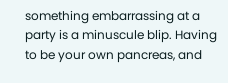something embarrassing at a party is a minuscule blip. Having to be your own pancreas, and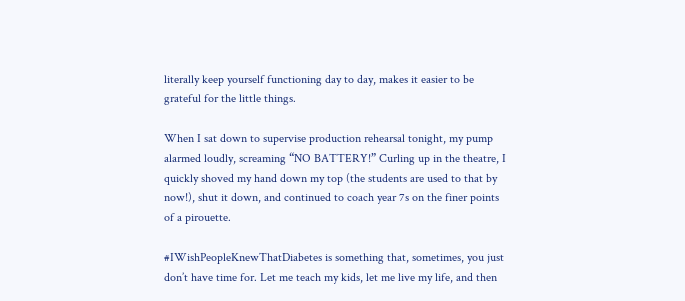literally keep yourself functioning day to day, makes it easier to be grateful for the little things.

When I sat down to supervise production rehearsal tonight, my pump alarmed loudly, screaming “NO BATTERY!” Curling up in the theatre, I quickly shoved my hand down my top (the students are used to that by now!), shut it down, and continued to coach year 7s on the finer points of a pirouette.

#IWishPeopleKnewThatDiabetes is something that, sometimes, you just don’t have time for. Let me teach my kids, let me live my life, and then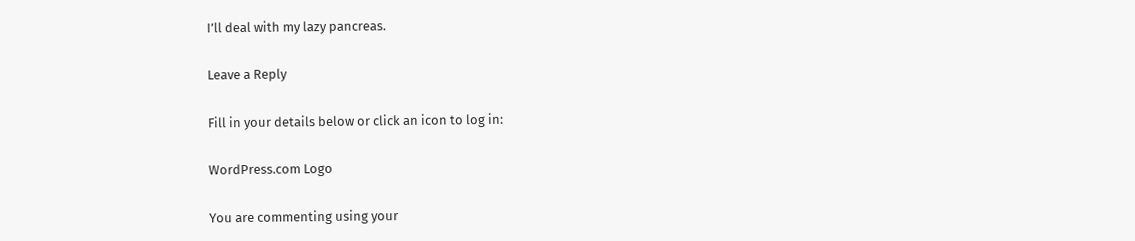I’ll deal with my lazy pancreas.

Leave a Reply

Fill in your details below or click an icon to log in:

WordPress.com Logo

You are commenting using your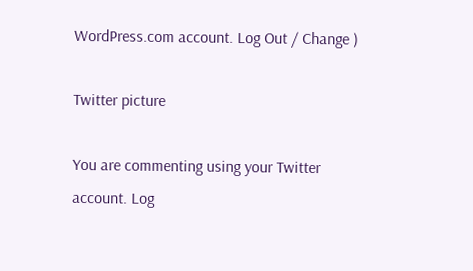WordPress.com account. Log Out / Change )

Twitter picture

You are commenting using your Twitter account. Log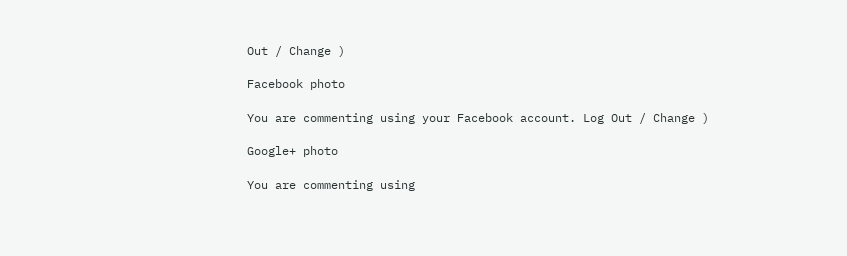Out / Change )

Facebook photo

You are commenting using your Facebook account. Log Out / Change )

Google+ photo

You are commenting using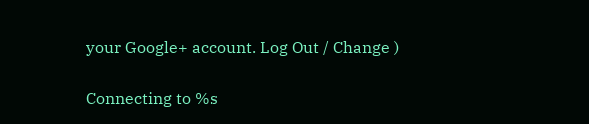your Google+ account. Log Out / Change )

Connecting to %s